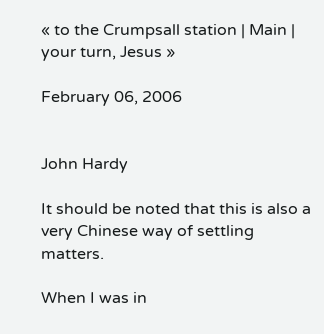« to the Crumpsall station | Main | your turn, Jesus »

February 06, 2006


John Hardy

It should be noted that this is also a very Chinese way of settling matters.

When I was in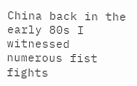China back in the early 80s I witnessed numerous fist fights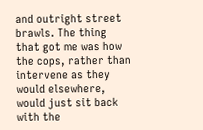and outright street brawls. The thing that got me was how the cops, rather than intervene as they would elsewhere, would just sit back with the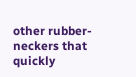other rubber-neckers that quickly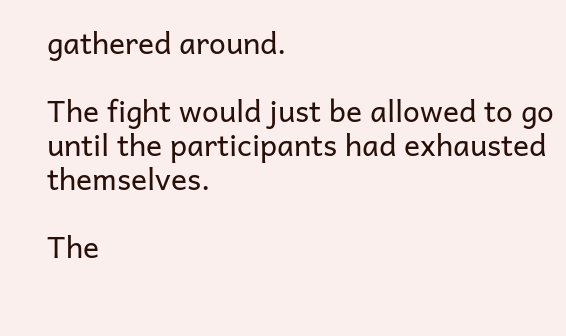gathered around.

The fight would just be allowed to go until the participants had exhausted themselves.

The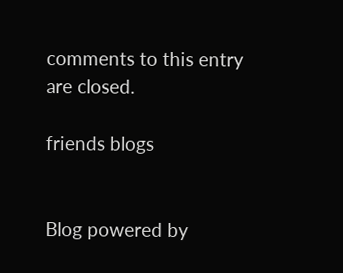comments to this entry are closed.

friends blogs


Blog powered by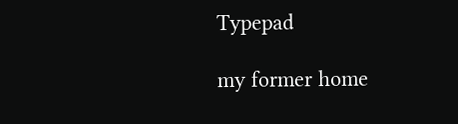Typepad

my former home